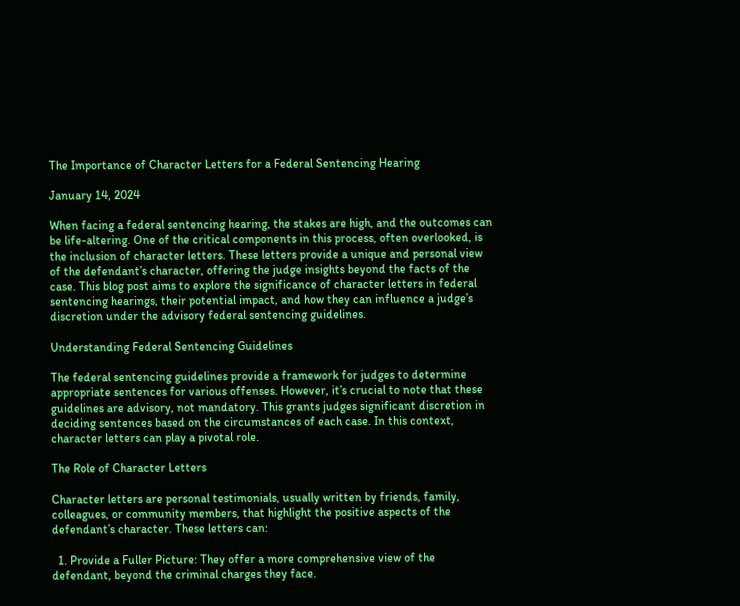The Importance of Character Letters for a Federal Sentencing Hearing

January 14, 2024

When facing a federal sentencing hearing, the stakes are high, and the outcomes can be life-altering. One of the critical components in this process, often overlooked, is the inclusion of character letters. These letters provide a unique and personal view of the defendant’s character, offering the judge insights beyond the facts of the case. This blog post aims to explore the significance of character letters in federal sentencing hearings, their potential impact, and how they can influence a judge’s discretion under the advisory federal sentencing guidelines.

Understanding Federal Sentencing Guidelines

The federal sentencing guidelines provide a framework for judges to determine appropriate sentences for various offenses. However, it’s crucial to note that these guidelines are advisory, not mandatory. This grants judges significant discretion in deciding sentences based on the circumstances of each case. In this context, character letters can play a pivotal role.

The Role of Character Letters

Character letters are personal testimonials, usually written by friends, family, colleagues, or community members, that highlight the positive aspects of the defendant’s character. These letters can:

  1. Provide a Fuller Picture: They offer a more comprehensive view of the defendant, beyond the criminal charges they face.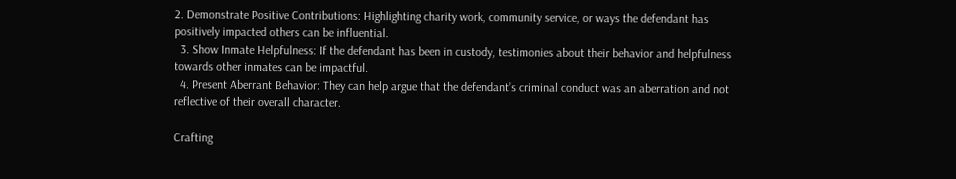2. Demonstrate Positive Contributions: Highlighting charity work, community service, or ways the defendant has positively impacted others can be influential.
  3. Show Inmate Helpfulness: If the defendant has been in custody, testimonies about their behavior and helpfulness towards other inmates can be impactful.
  4. Present Aberrant Behavior: They can help argue that the defendant’s criminal conduct was an aberration and not reflective of their overall character.

Crafting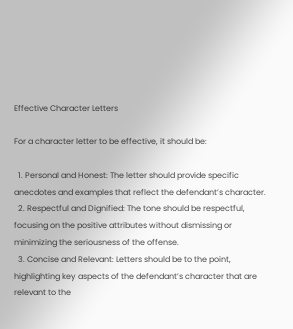Effective Character Letters

For a character letter to be effective, it should be:

  1. Personal and Honest: The letter should provide specific anecdotes and examples that reflect the defendant’s character.
  2. Respectful and Dignified: The tone should be respectful, focusing on the positive attributes without dismissing or minimizing the seriousness of the offense.
  3. Concise and Relevant: Letters should be to the point, highlighting key aspects of the defendant’s character that are relevant to the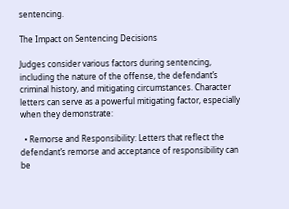sentencing.

The Impact on Sentencing Decisions

Judges consider various factors during sentencing, including the nature of the offense, the defendant’s criminal history, and mitigating circumstances. Character letters can serve as a powerful mitigating factor, especially when they demonstrate:

  • Remorse and Responsibility: Letters that reflect the defendant’s remorse and acceptance of responsibility can be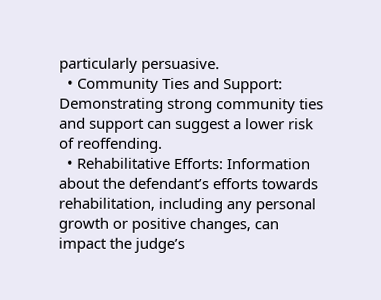particularly persuasive.
  • Community Ties and Support: Demonstrating strong community ties and support can suggest a lower risk of reoffending.
  • Rehabilitative Efforts: Information about the defendant’s efforts towards rehabilitation, including any personal growth or positive changes, can impact the judge’s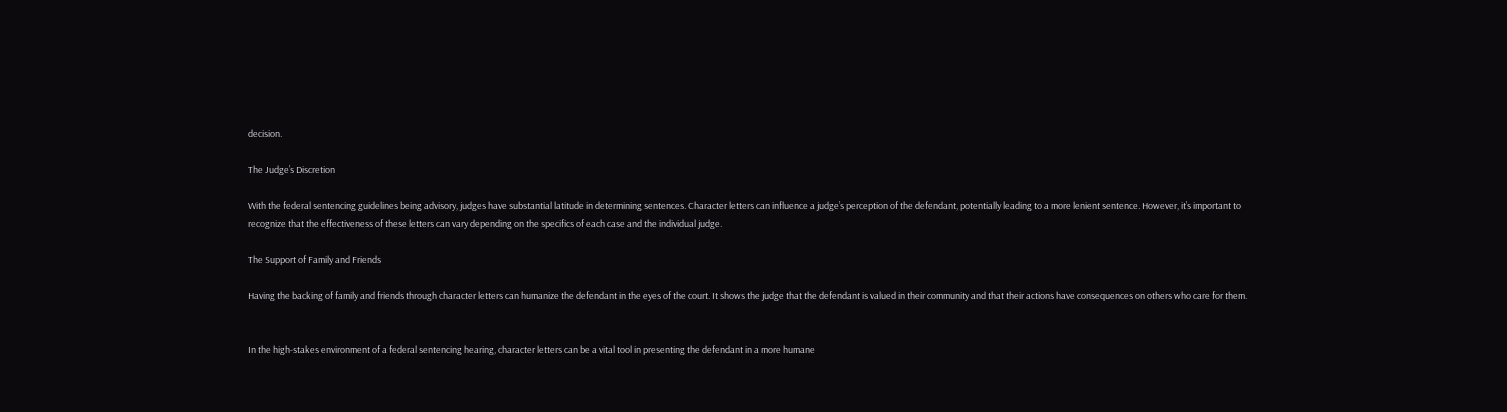decision.

The Judge’s Discretion

With the federal sentencing guidelines being advisory, judges have substantial latitude in determining sentences. Character letters can influence a judge’s perception of the defendant, potentially leading to a more lenient sentence. However, it’s important to recognize that the effectiveness of these letters can vary depending on the specifics of each case and the individual judge.

The Support of Family and Friends

Having the backing of family and friends through character letters can humanize the defendant in the eyes of the court. It shows the judge that the defendant is valued in their community and that their actions have consequences on others who care for them.


In the high-stakes environment of a federal sentencing hearing, character letters can be a vital tool in presenting the defendant in a more humane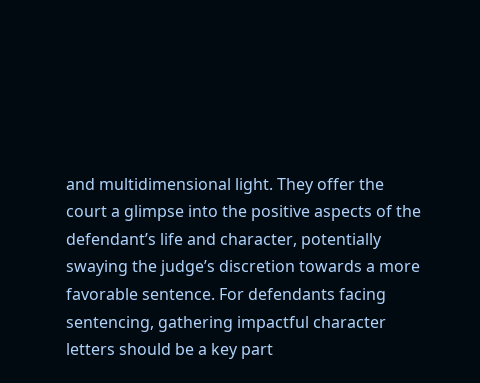and multidimensional light. They offer the court a glimpse into the positive aspects of the defendant’s life and character, potentially swaying the judge’s discretion towards a more favorable sentence. For defendants facing sentencing, gathering impactful character letters should be a key part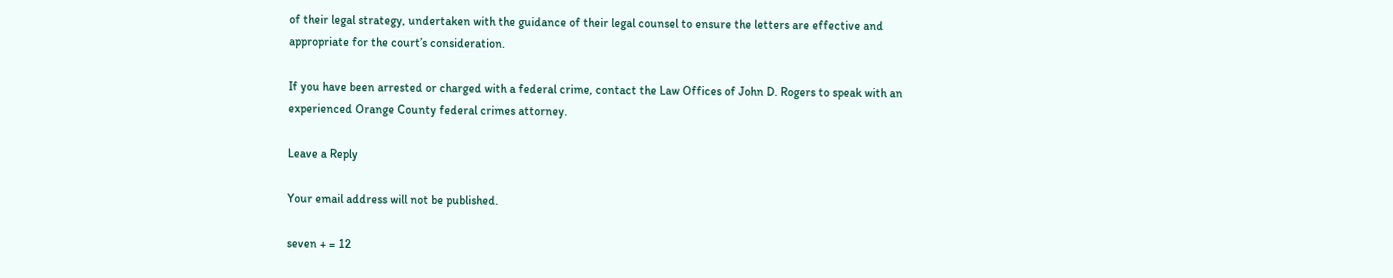of their legal strategy, undertaken with the guidance of their legal counsel to ensure the letters are effective and appropriate for the court’s consideration.

If you have been arrested or charged with a federal crime, contact the Law Offices of John D. Rogers to speak with an experienced Orange County federal crimes attorney.

Leave a Reply

Your email address will not be published.

seven + = 12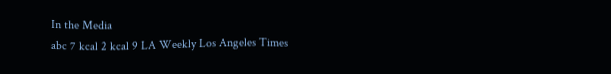In the Media
abc 7 kcal 2 kcal 9 LA Weekly Los Angeles Times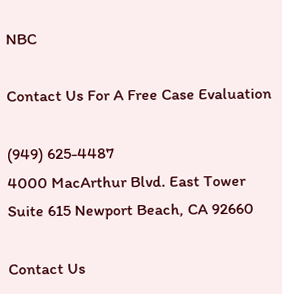NBC

Contact Us For A Free Case Evaluation

(949) 625-4487
4000 MacArthur Blvd. East Tower Suite 615 Newport Beach, CA 92660

Contact Us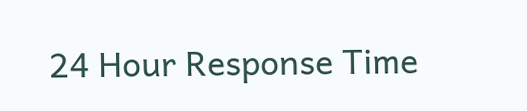24 Hour Response Time